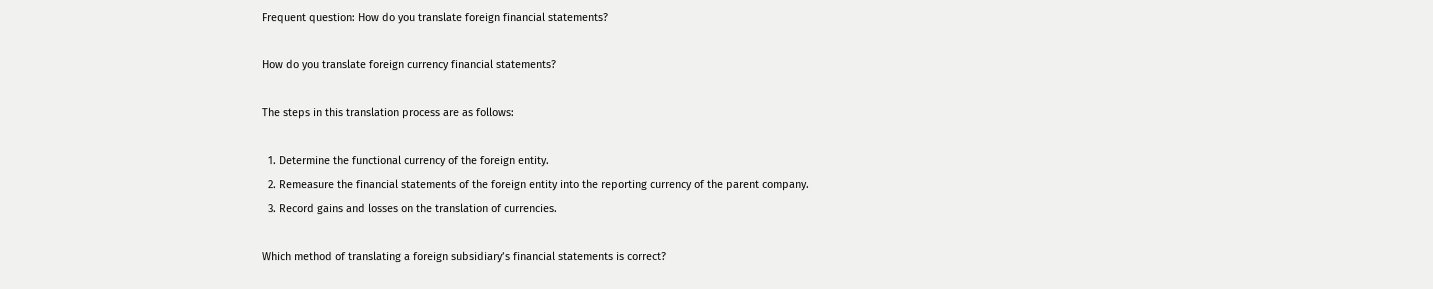Frequent question: How do you translate foreign financial statements?

How do you translate foreign currency financial statements?

The steps in this translation process are as follows:

  1. Determine the functional currency of the foreign entity.
  2. Remeasure the financial statements of the foreign entity into the reporting currency of the parent company.
  3. Record gains and losses on the translation of currencies.

Which method of translating a foreign subsidiary’s financial statements is correct?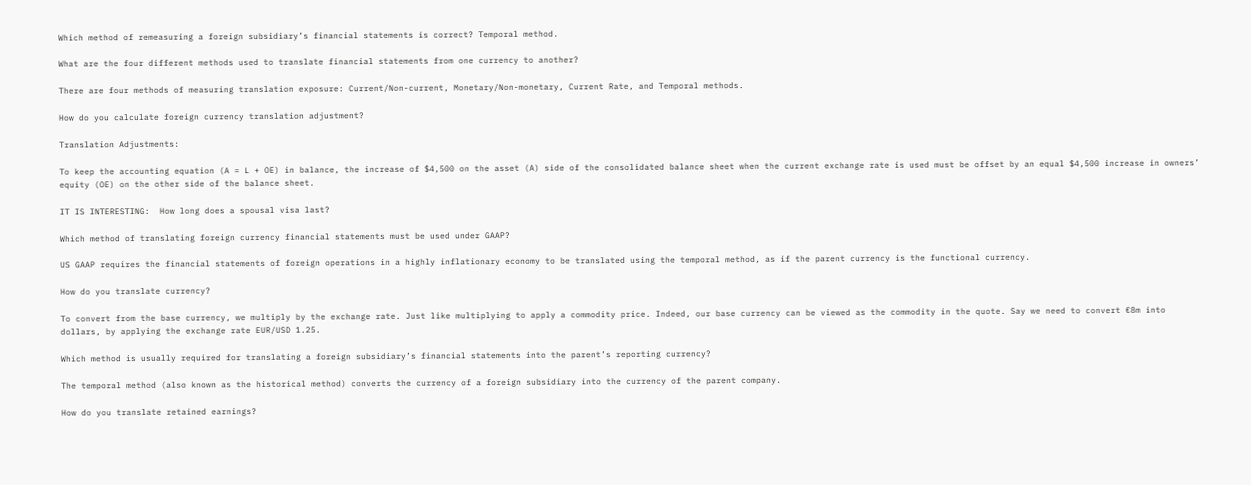Which method of remeasuring a foreign subsidiary’s financial statements is correct? Temporal method.

What are the four different methods used to translate financial statements from one currency to another?

There are four methods of measuring translation exposure: Current/Non-current, Monetary/Non-monetary, Current Rate, and Temporal methods.

How do you calculate foreign currency translation adjustment?

Translation Adjustments:

To keep the accounting equation (A = L + OE) in balance, the increase of $4,500 on the asset (A) side of the consolidated balance sheet when the current exchange rate is used must be offset by an equal $4,500 increase in owners’ equity (OE) on the other side of the balance sheet.

IT IS INTERESTING:  How long does a spousal visa last?

Which method of translating foreign currency financial statements must be used under GAAP?

US GAAP requires the financial statements of foreign operations in a highly inflationary economy to be translated using the temporal method, as if the parent currency is the functional currency.

How do you translate currency?

To convert from the base currency, we multiply by the exchange rate. Just like multiplying to apply a commodity price. Indeed, our base currency can be viewed as the commodity in the quote. Say we need to convert €8m into dollars, by applying the exchange rate EUR/USD 1.25.

Which method is usually required for translating a foreign subsidiary’s financial statements into the parent’s reporting currency?

The temporal method (also known as the historical method) converts the currency of a foreign subsidiary into the currency of the parent company.

How do you translate retained earnings?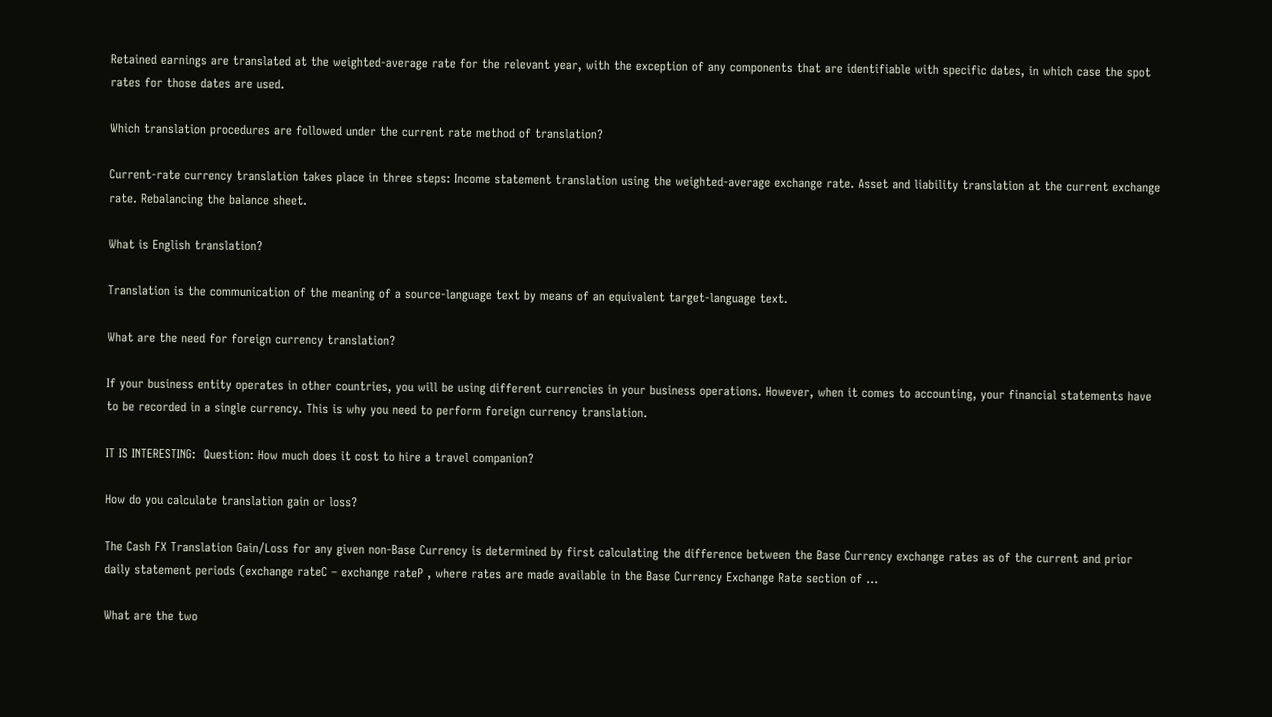Retained earnings are translated at the weighted-average rate for the relevant year, with the exception of any components that are identifiable with specific dates, in which case the spot rates for those dates are used.

Which translation procedures are followed under the current rate method of translation?

Current-rate currency translation takes place in three steps: Income statement translation using the weighted-average exchange rate. Asset and liability translation at the current exchange rate. Rebalancing the balance sheet.

What is English translation?

Translation is the communication of the meaning of a source-language text by means of an equivalent target-language text.

What are the need for foreign currency translation?

If your business entity operates in other countries, you will be using different currencies in your business operations. However, when it comes to accounting, your financial statements have to be recorded in a single currency. This is why you need to perform foreign currency translation.

IT IS INTERESTING:  Question: How much does it cost to hire a travel companion?

How do you calculate translation gain or loss?

The Cash FX Translation Gain/Loss for any given non-Base Currency is determined by first calculating the difference between the Base Currency exchange rates as of the current and prior daily statement periods (exchange rateC – exchange rateP , where rates are made available in the Base Currency Exchange Rate section of …

What are the two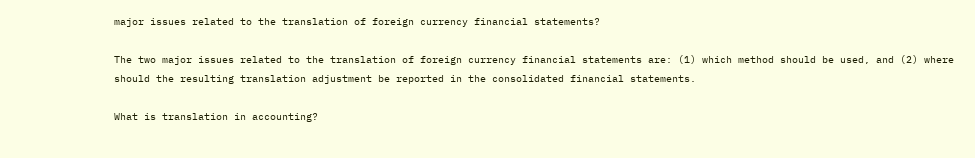major issues related to the translation of foreign currency financial statements?

The two major issues related to the translation of foreign currency financial statements are: (1) which method should be used, and (2) where should the resulting translation adjustment be reported in the consolidated financial statements.

What is translation in accounting?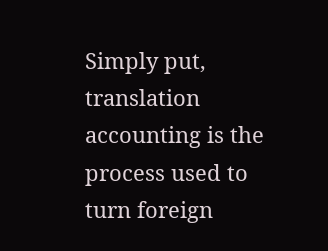Simply put, translation accounting is the process used to turn foreign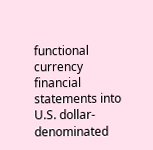functional currency financial statements into U.S. dollar-denominated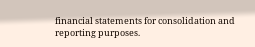financial statements for consolidation and reporting purposes.